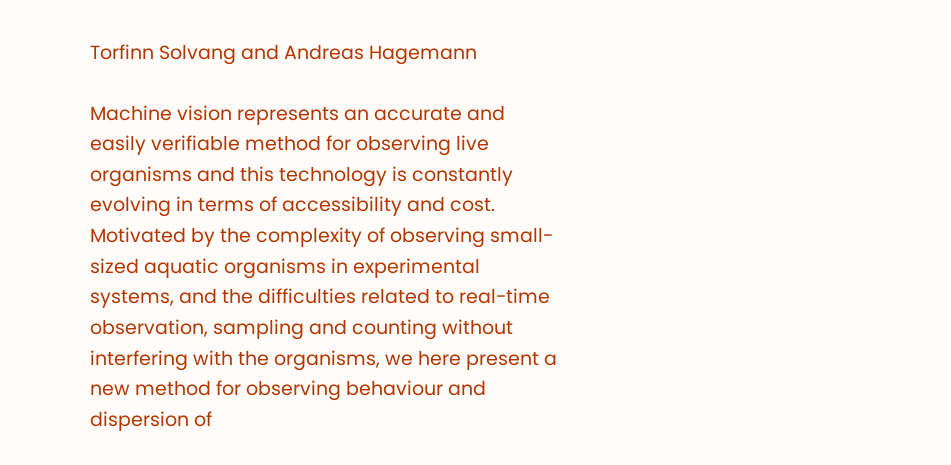Torfinn Solvang and Andreas Hagemann

Machine vision represents an accurate and easily verifiable method for observing live organisms and this technology is constantly evolving in terms of accessibility and cost. Motivated by the complexity of observing small-sized aquatic organisms in experimental systems, and the difficulties related to real-time observation, sampling and counting without interfering with the organisms, we here present a new method for observing behaviour and dispersion of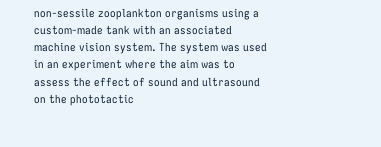non-sessile zooplankton organisms using a custom-made tank with an associated machine vision system. The system was used in an experiment where the aim was to assess the effect of sound and ultrasound on the phototactic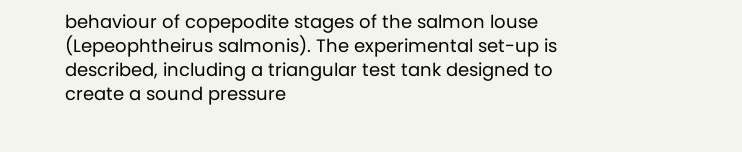behaviour of copepodite stages of the salmon louse (Lepeophtheirus salmonis). The experimental set-up is described, including a triangular test tank designed to create a sound pressure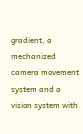gradient, a mechanized camera movement system and a vision system with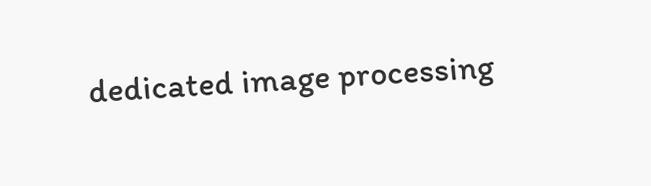dedicated image processing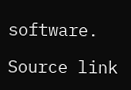software.

Source link